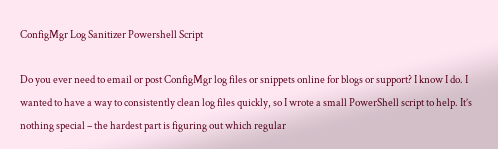ConfigMgr Log Sanitizer Powershell Script

Do you ever need to email or post ConfigMgr log files or snippets online for blogs or support? I know I do. I wanted to have a way to consistently clean log files quickly, so I wrote a small PowerShell script to help. It’s nothing special – the hardest part is figuring out which regular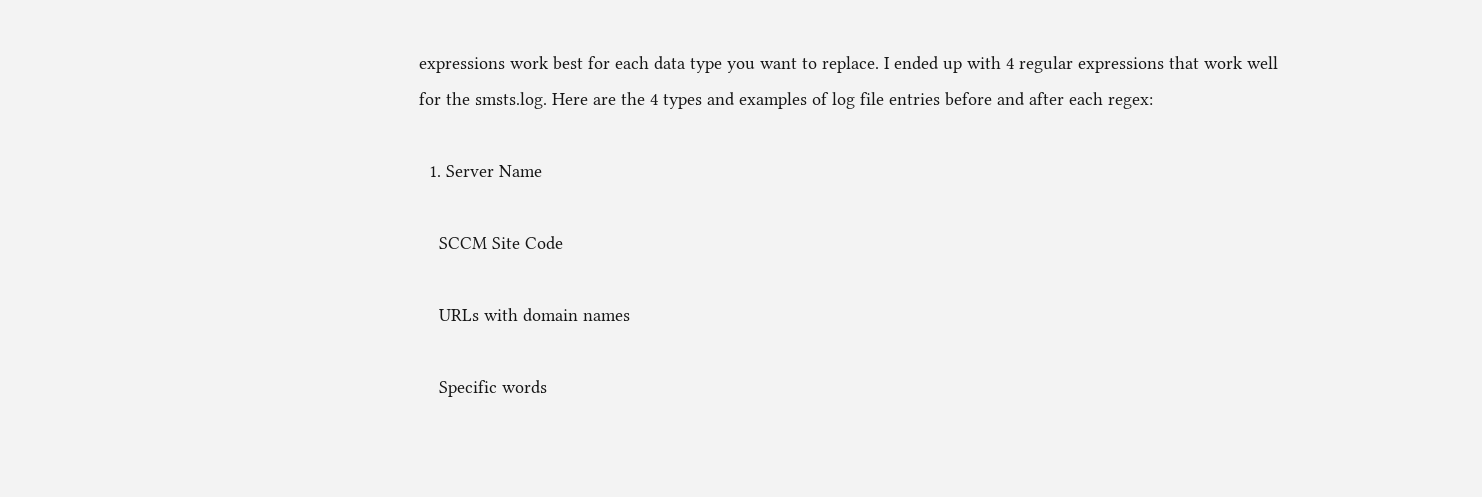expressions work best for each data type you want to replace. I ended up with 4 regular expressions that work well for the smsts.log. Here are the 4 types and examples of log file entries before and after each regex:

  1. Server Name

    SCCM Site Code

    URLs with domain names

    Specific words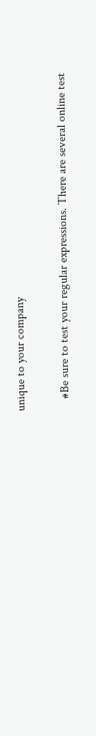unique to your company

    #Be sure to test your regular expressions. There are several online test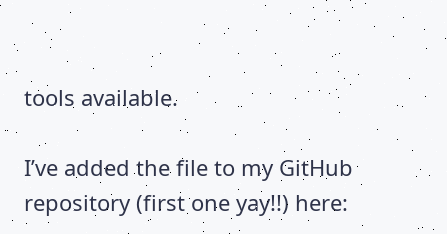tools available.

I’ve added the file to my GitHub repository (first one yay!!) here: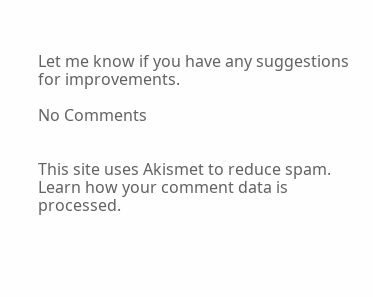Let me know if you have any suggestions for improvements.

No Comments


This site uses Akismet to reduce spam. Learn how your comment data is processed.